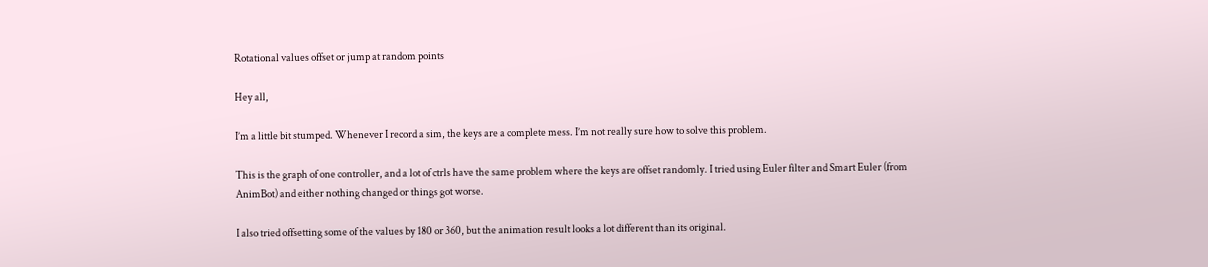Rotational values offset or jump at random points

Hey all,

I’m a little bit stumped. Whenever I record a sim, the keys are a complete mess. I’m not really sure how to solve this problem.

This is the graph of one controller, and a lot of ctrls have the same problem where the keys are offset randomly. I tried using Euler filter and Smart Euler (from AnimBot) and either nothing changed or things got worse.

I also tried offsetting some of the values by 180 or 360, but the animation result looks a lot different than its original.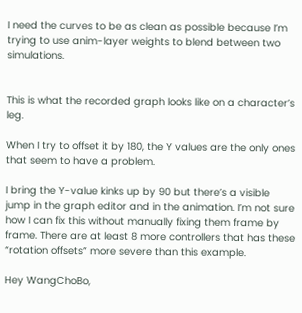I need the curves to be as clean as possible because I’m trying to use anim-layer weights to blend between two simulations.


This is what the recorded graph looks like on a character’s leg.

When I try to offset it by 180, the Y values are the only ones that seem to have a problem.

I bring the Y-value kinks up by 90 but there’s a visible jump in the graph editor and in the animation. I’m not sure how I can fix this without manually fixing them frame by frame. There are at least 8 more controllers that has these “rotation offsets” more severe than this example.

Hey WangChoBo,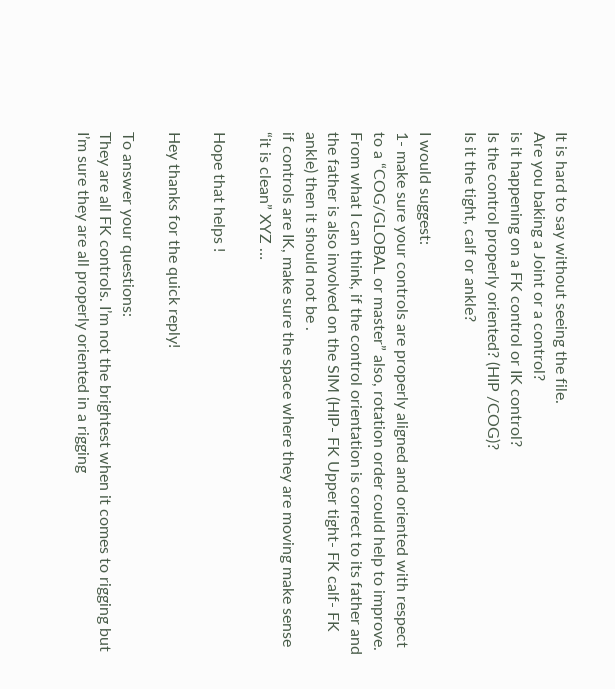It is hard to say without seeing the file.
Are you baking a Joint or a control?
is it happening on a FK control or IK control?
Is the control properly oriented? (HIP /COG)?
Is it the tight, calf or ankle?

I would suggest:
1- make sure your controls are properly aligned and oriented with respect to a “COG/GLOBAL or master” also, rotation order could help to improve.
From what I can think, if the control orientation is correct to its father and the father is also involved on the SIM (HIP- FK Upper tight- FK calf- FK ankle) then it should not be .
if controls are IK, make sure the space where they are moving make sense “it is clean” XYZ …

Hope that helps !

Hey thanks for the quick reply!

To answer your questions:
They are all FK controls. I’m not the brightest when it comes to rigging but I’m sure they are all properly oriented in a rigging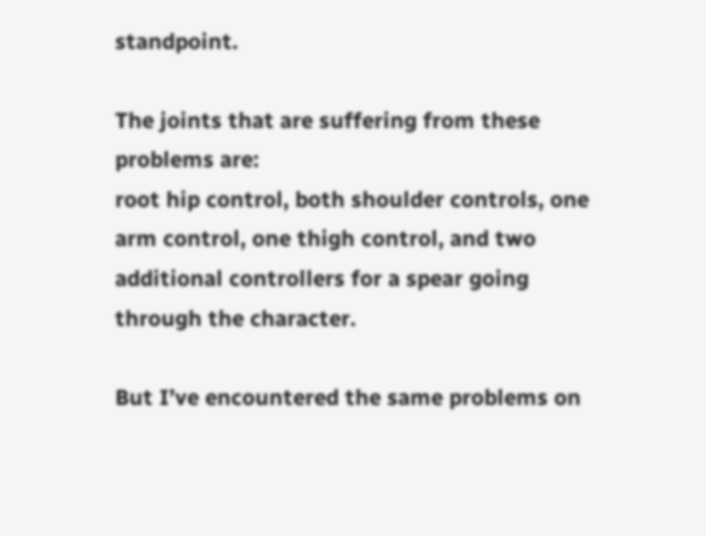standpoint.

The joints that are suffering from these problems are:
root hip control, both shoulder controls, one arm control, one thigh control, and two additional controllers for a spear going through the character.

But I’ve encountered the same problems on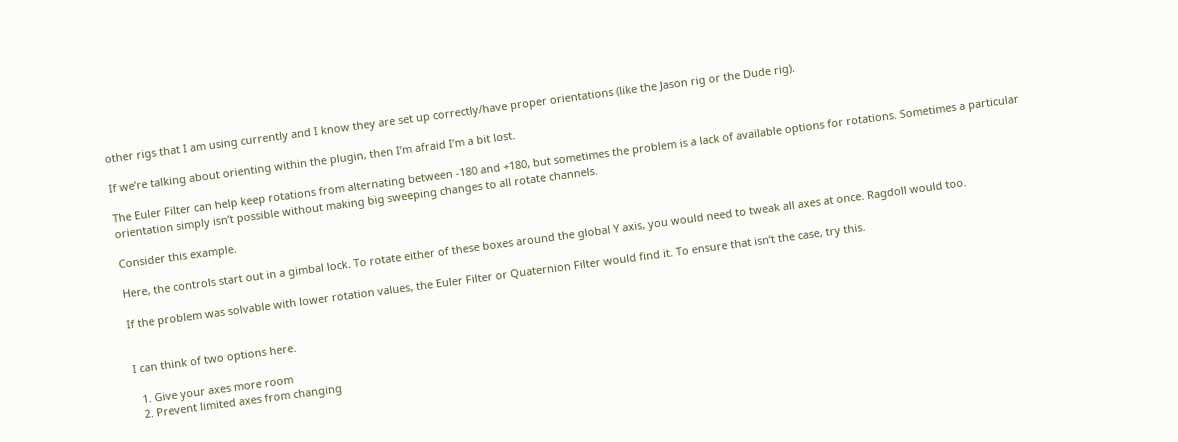other rigs that I am using currently and I know they are set up correctly/have proper orientations (like the Jason rig or the Dude rig).

If we’re talking about orienting within the plugin, then I’m afraid I’m a bit lost.

The Euler Filter can help keep rotations from alternating between -180 and +180, but sometimes the problem is a lack of available options for rotations. Sometimes a particular orientation simply isn’t possible without making big sweeping changes to all rotate channels.

Consider this example.

Here, the controls start out in a gimbal lock. To rotate either of these boxes around the global Y axis, you would need to tweak all axes at once. Ragdoll would too.

If the problem was solvable with lower rotation values, the Euler Filter or Quaternion Filter would find it. To ensure that isn’t the case, try this.


I can think of two options here.

  1. Give your axes more room
  2. Prevent limited axes from changing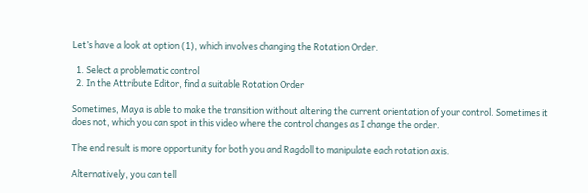Let’s have a look at option (1), which involves changing the Rotation Order.

  1. Select a problematic control
  2. In the Attribute Editor, find a suitable Rotation Order

Sometimes, Maya is able to make the transition without altering the current orientation of your control. Sometimes it does not, which you can spot in this video where the control changes as I change the order.

The end result is more opportunity for both you and Ragdoll to manipulate each rotation axis.

Alternatively, you can tell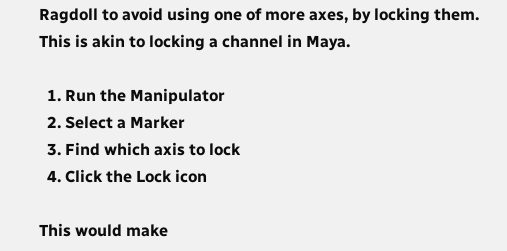Ragdoll to avoid using one of more axes, by locking them. This is akin to locking a channel in Maya.

  1. Run the Manipulator
  2. Select a Marker
  3. Find which axis to lock
  4. Click the Lock icon

This would make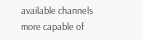available channels more capable of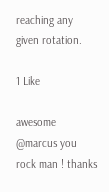reaching any given rotation.

1 Like

awesome @marcus you rock man ! thanks